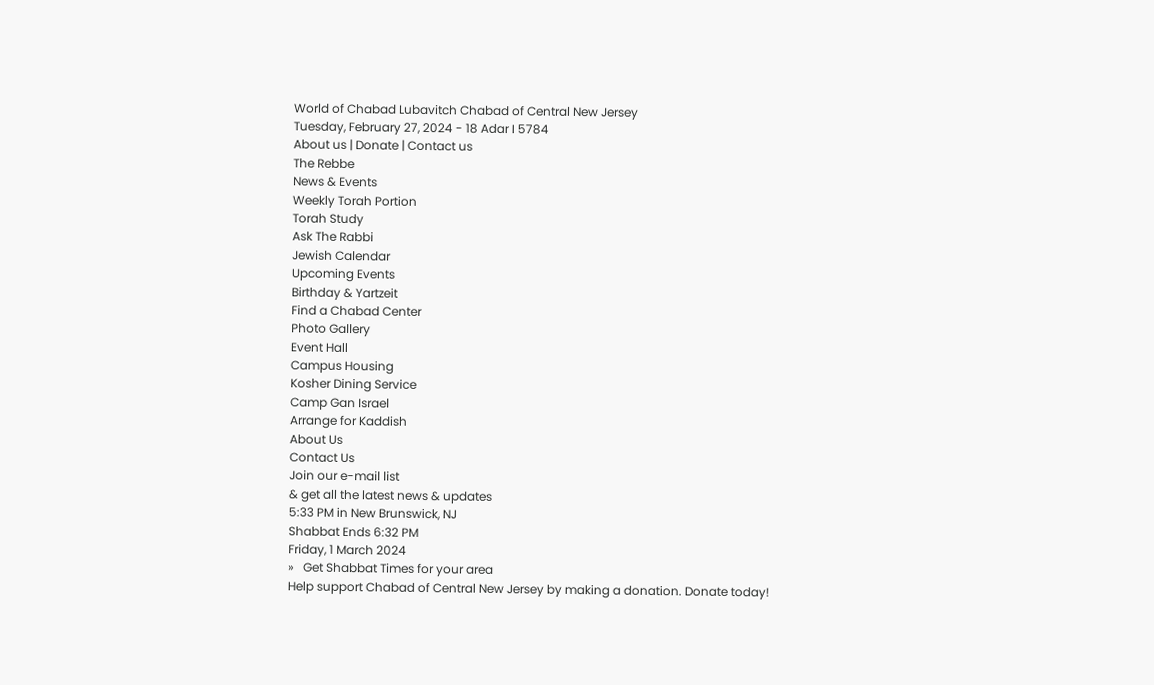World of Chabad Lubavitch Chabad of Central New Jersey
Tuesday, February 27, 2024 - 18 Adar I 5784
About us | Donate | Contact us
The Rebbe
News & Events
Weekly Torah Portion
Torah Study
Ask The Rabbi
Jewish Calendar
Upcoming Events
Birthday & Yartzeit
Find a Chabad Center
Photo Gallery
Event Hall
Campus Housing
Kosher Dining Service
Camp Gan Israel
Arrange for Kaddish
About Us
Contact Us
Join our e-mail list
& get all the latest news & updates
5:33 PM in New Brunswick, NJ
Shabbat Ends 6:32 PM
Friday, 1 March 2024
»   Get Shabbat Times for your area
Help support Chabad of Central New Jersey by making a donation. Donate today!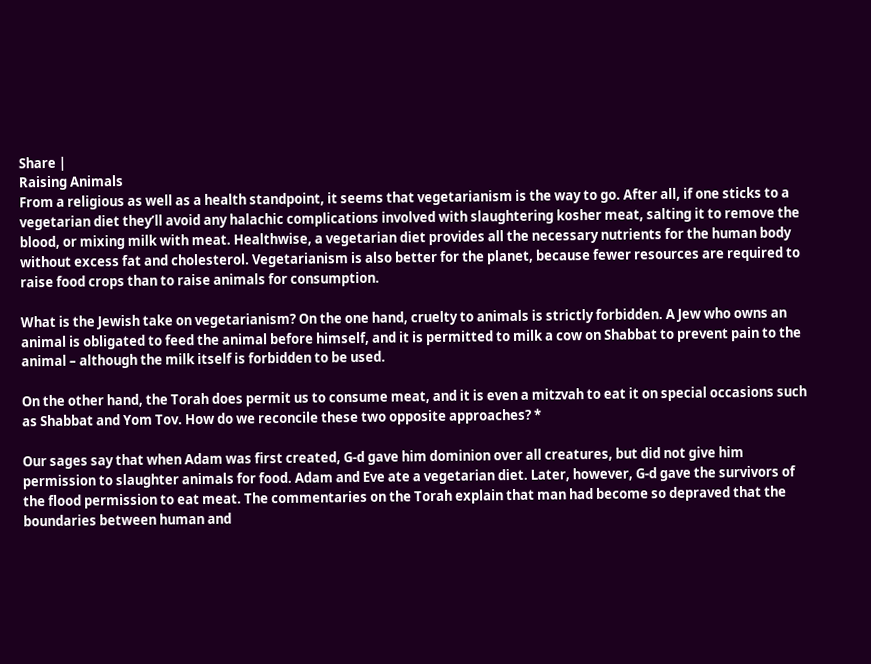Share |
Raising Animals
From a religious as well as a health standpoint, it seems that vegetarianism is the way to go. After all, if one sticks to a vegetarian diet they’ll avoid any halachic complications involved with slaughtering kosher meat, salting it to remove the blood, or mixing milk with meat. Healthwise, a vegetarian diet provides all the necessary nutrients for the human body without excess fat and cholesterol. Vegetarianism is also better for the planet, because fewer resources are required to raise food crops than to raise animals for consumption.

What is the Jewish take on vegetarianism? On the one hand, cruelty to animals is strictly forbidden. A Jew who owns an animal is obligated to feed the animal before himself, and it is permitted to milk a cow on Shabbat to prevent pain to the animal – although the milk itself is forbidden to be used.

On the other hand, the Torah does permit us to consume meat, and it is even a mitzvah to eat it on special occasions such as Shabbat and Yom Tov. How do we reconcile these two opposite approaches? *

Our sages say that when Adam was first created, G-d gave him dominion over all creatures, but did not give him permission to slaughter animals for food. Adam and Eve ate a vegetarian diet. Later, however, G-d gave the survivors of the flood permission to eat meat. The commentaries on the Torah explain that man had become so depraved that the boundaries between human and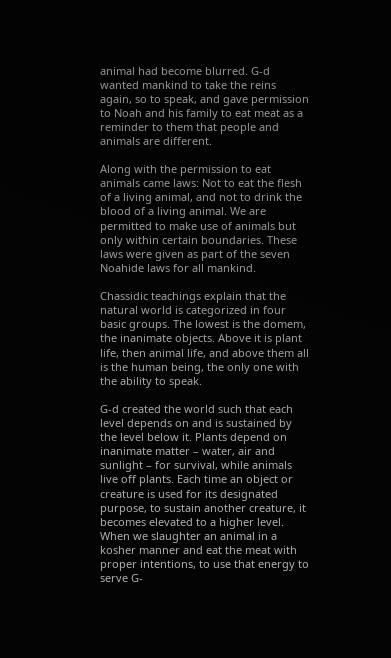animal had become blurred. G-d wanted mankind to take the reins again, so to speak, and gave permission to Noah and his family to eat meat as a reminder to them that people and animals are different.

Along with the permission to eat animals came laws: Not to eat the flesh of a living animal, and not to drink the blood of a living animal. We are permitted to make use of animals but only within certain boundaries. These laws were given as part of the seven Noahide laws for all mankind.

Chassidic teachings explain that the natural world is categorized in four basic groups. The lowest is the domem, the inanimate objects. Above it is plant life, then animal life, and above them all is the human being, the only one with the ability to speak.

G-d created the world such that each level depends on and is sustained by the level below it. Plants depend on inanimate matter – water, air and sunlight – for survival, while animals live off plants. Each time an object or creature is used for its designated purpose, to sustain another creature, it becomes elevated to a higher level. When we slaughter an animal in a kosher manner and eat the meat with proper intentions, to use that energy to serve G-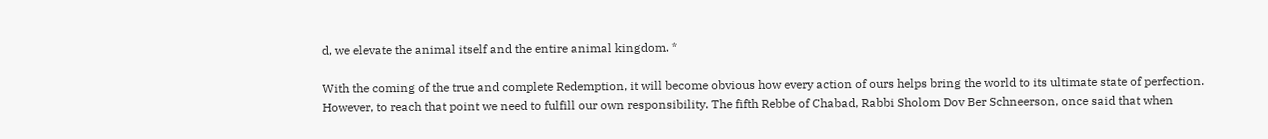d, we elevate the animal itself and the entire animal kingdom. *

With the coming of the true and complete Redemption, it will become obvious how every action of ours helps bring the world to its ultimate state of perfection. However, to reach that point we need to fulfill our own responsibility. The fifth Rebbe of Chabad, Rabbi Sholom Dov Ber Schneerson, once said that when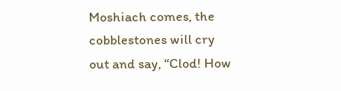Moshiach comes, the cobblestones will cry out and say, “Clod! How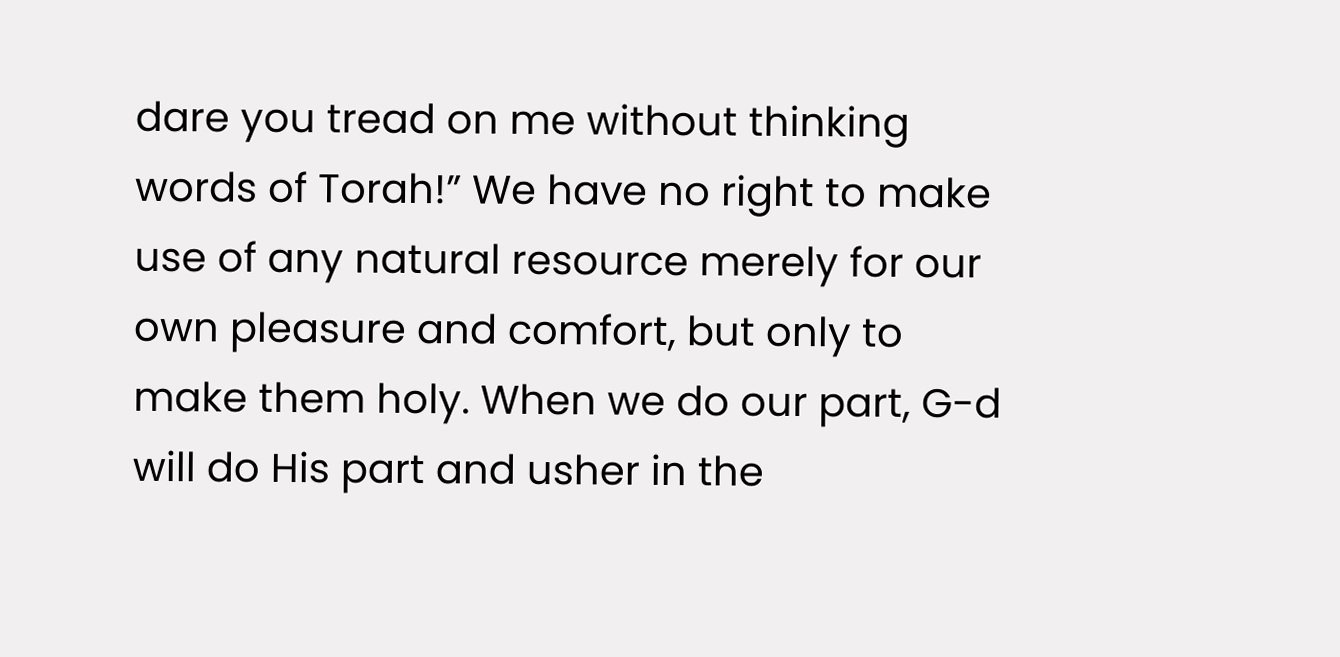dare you tread on me without thinking words of Torah!” We have no right to make use of any natural resource merely for our own pleasure and comfort, but only to make them holy. When we do our part, G-d will do His part and usher in the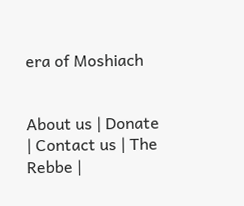era of Moshiach


About us | Donate | Contact us | The Rebbe |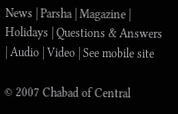News | Parsha | Magazine | Holidays | Questions & Answers | Audio | Video | See mobile site

© 2007 Chabad of Central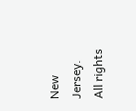New Jersey. All rights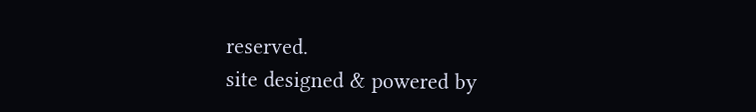reserved.
site designed & powered by